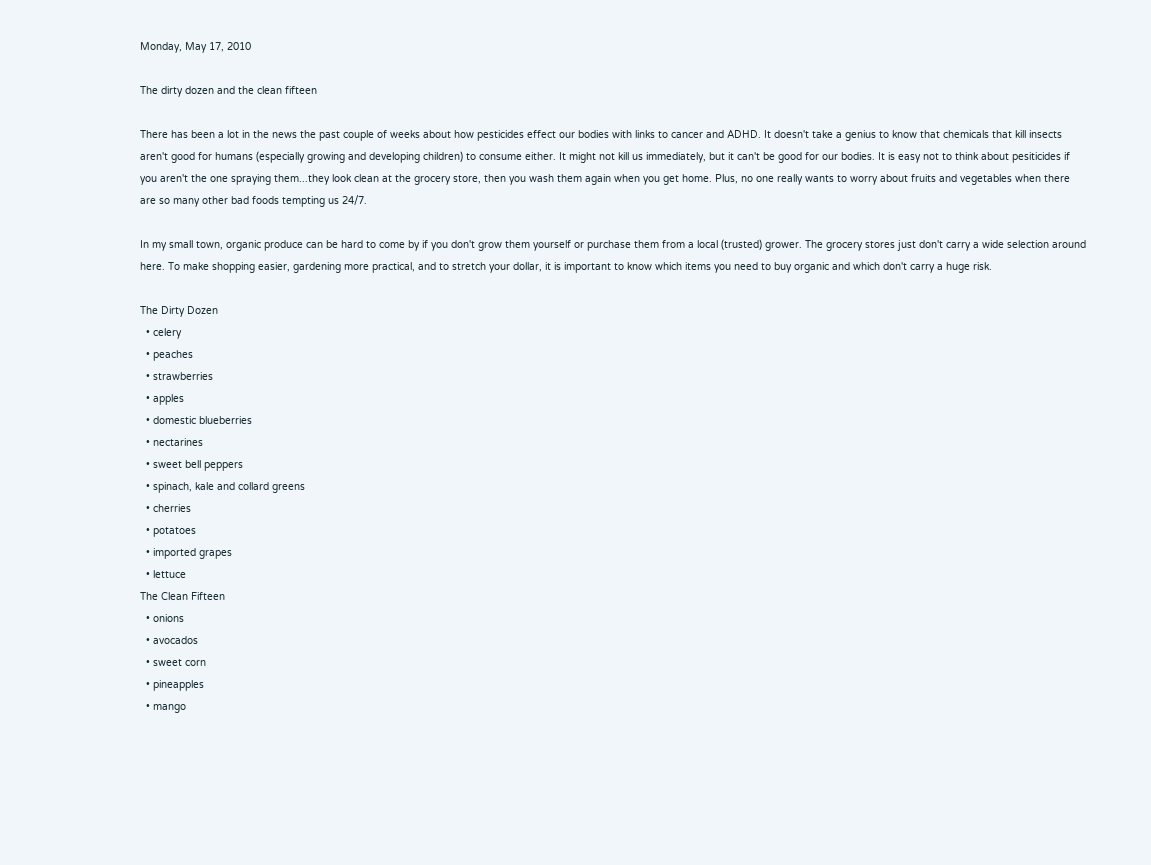Monday, May 17, 2010

The dirty dozen and the clean fifteen

There has been a lot in the news the past couple of weeks about how pesticides effect our bodies with links to cancer and ADHD. It doesn't take a genius to know that chemicals that kill insects aren't good for humans (especially growing and developing children) to consume either. It might not kill us immediately, but it can't be good for our bodies. It is easy not to think about pesiticides if you aren't the one spraying them...they look clean at the grocery store, then you wash them again when you get home. Plus, no one really wants to worry about fruits and vegetables when there are so many other bad foods tempting us 24/7.

In my small town, organic produce can be hard to come by if you don't grow them yourself or purchase them from a local (trusted) grower. The grocery stores just don't carry a wide selection around here. To make shopping easier, gardening more practical, and to stretch your dollar, it is important to know which items you need to buy organic and which don't carry a huge risk.

The Dirty Dozen
  • celery
  • peaches
  • strawberries
  • apples
  • domestic blueberries
  • nectarines
  • sweet bell peppers
  • spinach, kale and collard greens
  • cherries
  • potatoes
  • imported grapes
  • lettuce
The Clean Fifteen
  • onions
  • avocados
  • sweet corn
  • pineapples
  • mango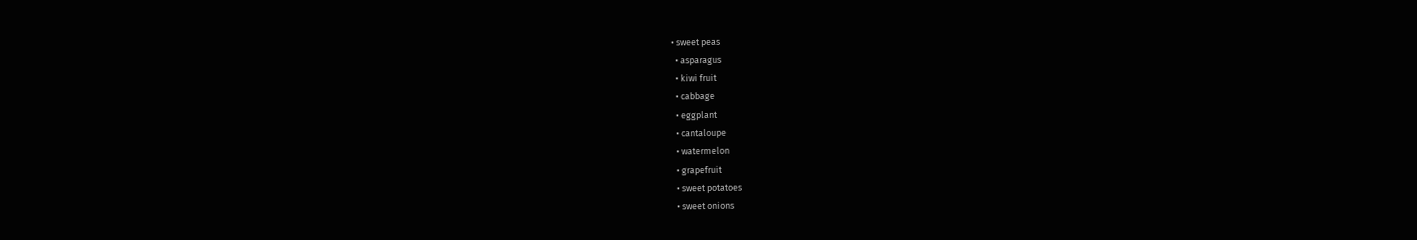• sweet peas
  • asparagus
  • kiwi fruit
  • cabbage
  • eggplant
  • cantaloupe
  • watermelon
  • grapefruit
  • sweet potatoes
  • sweet onions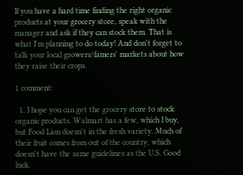If you have a hard time finding the right organic products at your grocery store, speak with the manager and ask if they can stock them. That is what I'm planning to do today! And don't forget to talk your local growers/famers' markets about how they raise their crops.

1 comment:

  1. I hope you can get the grocery store to stock organic products. Walmart has a few, which I buy, but Food Lion doesn't in the fresh variety. Much of their fruit comes from out of the country, which doesn't have the same guidelines as the U.S. Good luck.